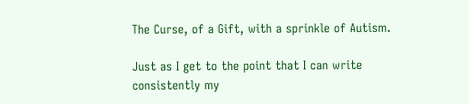The Curse, of a Gift, with a sprinkle of Autism.

Just as I get to the point that I can write consistently my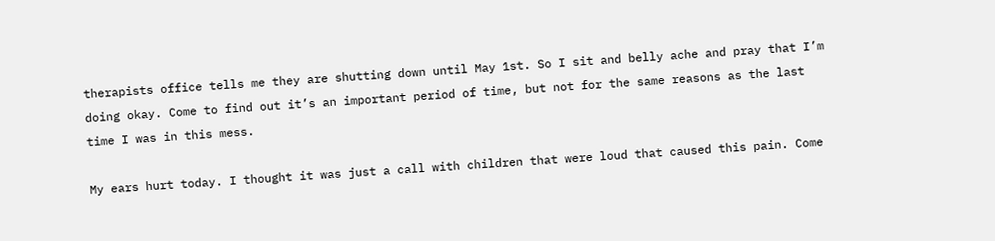therapists office tells me they are shutting down until May 1st. So I sit and belly ache and pray that I’m doing okay. Come to find out it’s an important period of time, but not for the same reasons as the last time I was in this mess.

My ears hurt today. I thought it was just a call with children that were loud that caused this pain. Come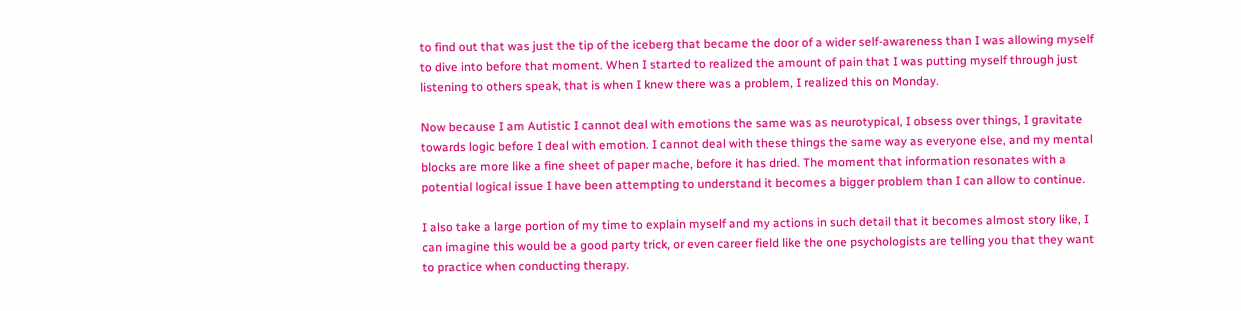to find out that was just the tip of the iceberg that became the door of a wider self-awareness than I was allowing myself to dive into before that moment. When I started to realized the amount of pain that I was putting myself through just listening to others speak, that is when I knew there was a problem, I realized this on Monday.

Now because I am Autistic I cannot deal with emotions the same was as neurotypical, I obsess over things, I gravitate towards logic before I deal with emotion. I cannot deal with these things the same way as everyone else, and my mental blocks are more like a fine sheet of paper mache, before it has dried. The moment that information resonates with a potential logical issue I have been attempting to understand it becomes a bigger problem than I can allow to continue.

I also take a large portion of my time to explain myself and my actions in such detail that it becomes almost story like, I can imagine this would be a good party trick, or even career field like the one psychologists are telling you that they want to practice when conducting therapy.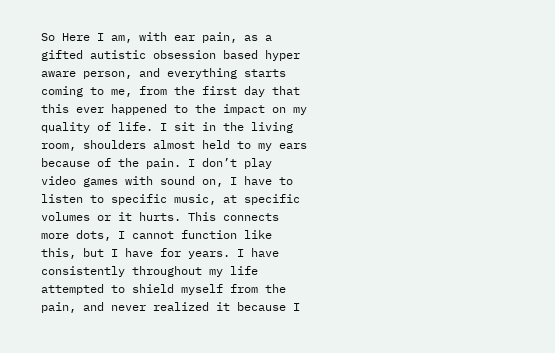So Here I am, with ear pain, as a gifted autistic obsession based hyper aware person, and everything starts coming to me, from the first day that this ever happened to the impact on my quality of life. I sit in the living room, shoulders almost held to my ears because of the pain. I don’t play video games with sound on, I have to listen to specific music, at specific volumes or it hurts. This connects more dots, I cannot function like this, but I have for years. I have consistently throughout my life attempted to shield myself from the pain, and never realized it because I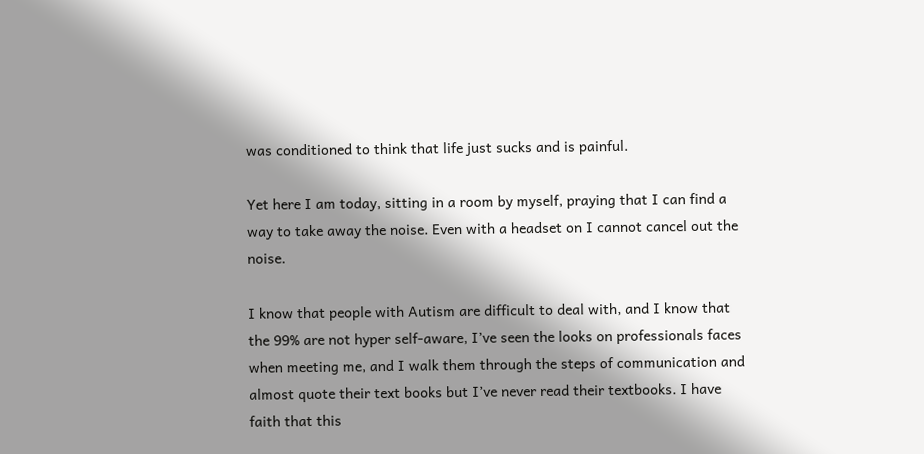was conditioned to think that life just sucks and is painful.

Yet here I am today, sitting in a room by myself, praying that I can find a way to take away the noise. Even with a headset on I cannot cancel out the noise.

I know that people with Autism are difficult to deal with, and I know that the 99% are not hyper self-aware, I’ve seen the looks on professionals faces when meeting me, and I walk them through the steps of communication and almost quote their text books but I’ve never read their textbooks. I have faith that this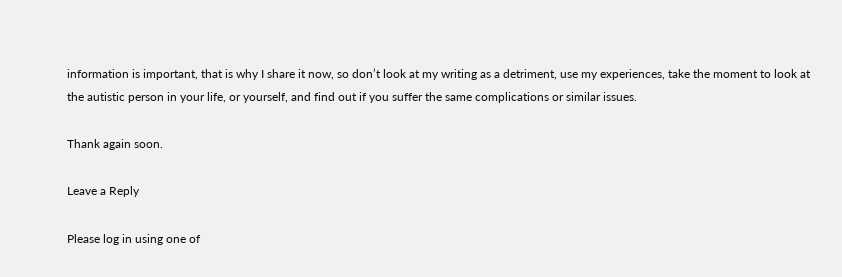information is important, that is why I share it now, so don’t look at my writing as a detriment, use my experiences, take the moment to look at the autistic person in your life, or yourself, and find out if you suffer the same complications or similar issues.

Thank again soon.

Leave a Reply

Please log in using one of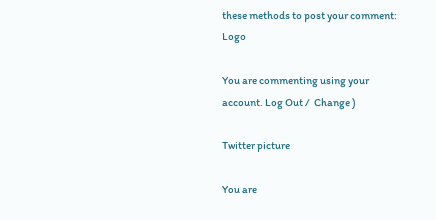these methods to post your comment: Logo

You are commenting using your account. Log Out /  Change )

Twitter picture

You are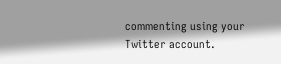commenting using your Twitter account.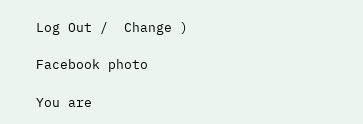Log Out /  Change )

Facebook photo

You are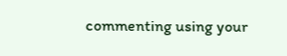commenting using your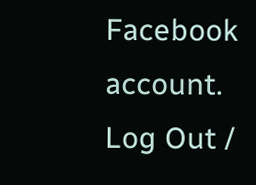Facebook account. Log Out /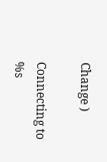Change )

Connecting to %s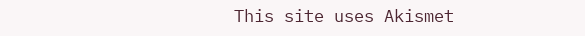This site uses Akismet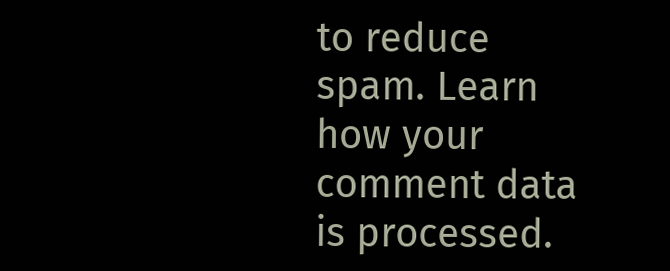to reduce spam. Learn how your comment data is processed.